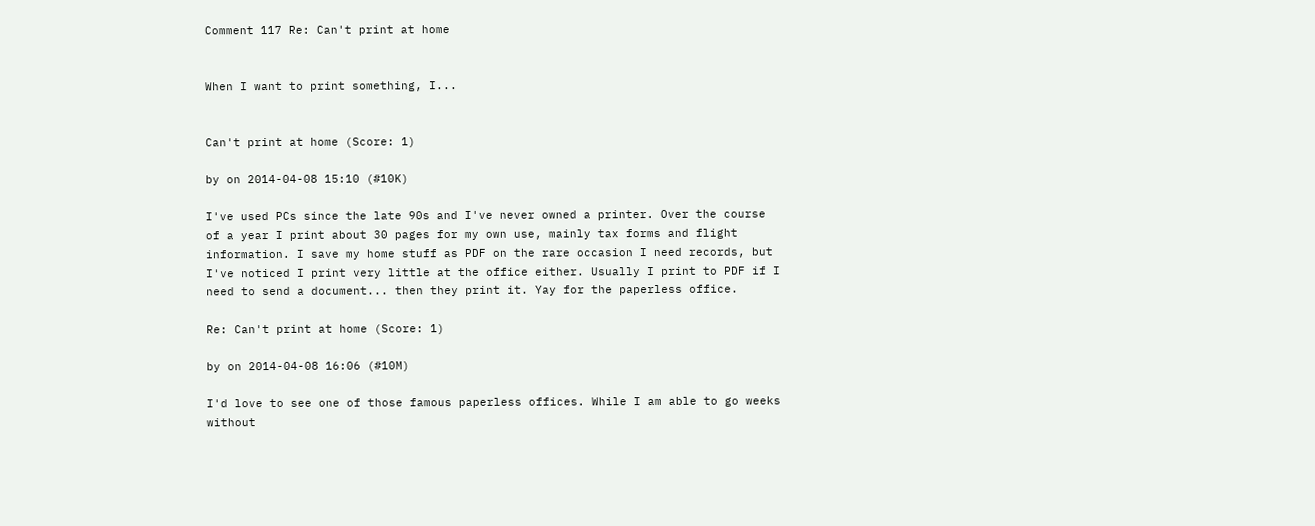Comment 117 Re: Can't print at home


When I want to print something, I...


Can't print at home (Score: 1)

by on 2014-04-08 15:10 (#10K)

I've used PCs since the late 90s and I've never owned a printer. Over the course of a year I print about 30 pages for my own use, mainly tax forms and flight information. I save my home stuff as PDF on the rare occasion I need records, but I've noticed I print very little at the office either. Usually I print to PDF if I need to send a document... then they print it. Yay for the paperless office.

Re: Can't print at home (Score: 1)

by on 2014-04-08 16:06 (#10M)

I'd love to see one of those famous paperless offices. While I am able to go weeks without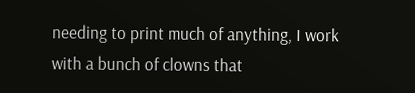needing to print much of anything, I work with a bunch of clowns that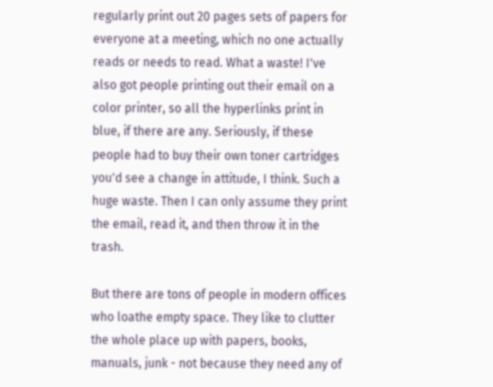regularly print out 20 pages sets of papers for everyone at a meeting, which no one actually reads or needs to read. What a waste! I've also got people printing out their email on a color printer, so all the hyperlinks print in blue, if there are any. Seriously, if these people had to buy their own toner cartridges you'd see a change in attitude, I think. Such a huge waste. Then I can only assume they print the email, read it, and then throw it in the trash.

But there are tons of people in modern offices who loathe empty space. They like to clutter the whole place up with papers, books, manuals, junk - not because they need any of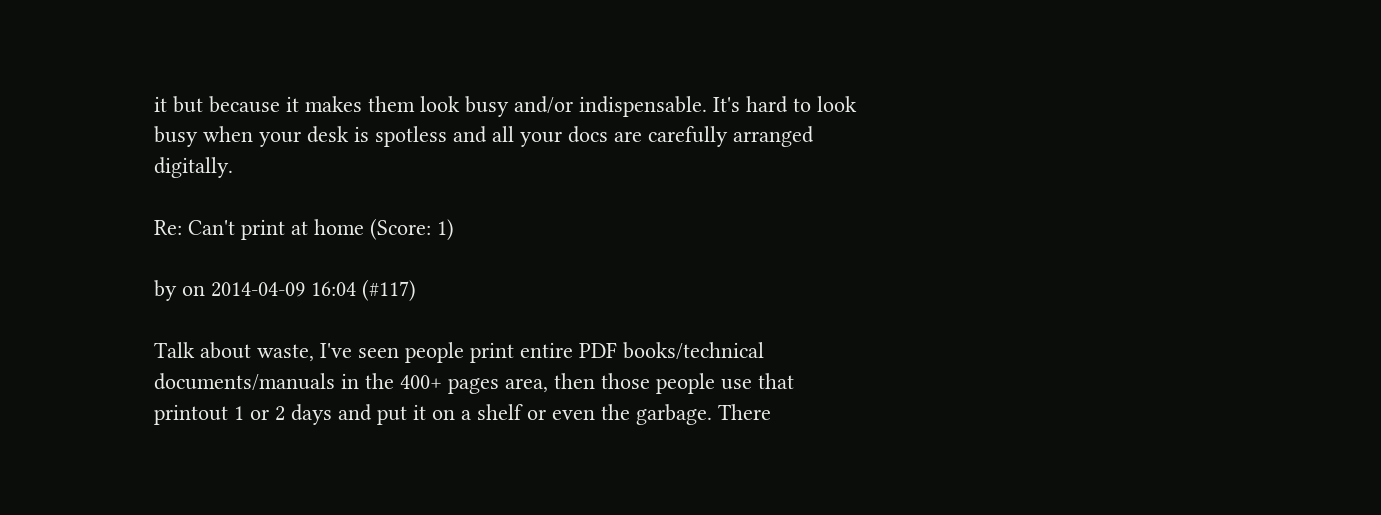it but because it makes them look busy and/or indispensable. It's hard to look busy when your desk is spotless and all your docs are carefully arranged digitally.

Re: Can't print at home (Score: 1)

by on 2014-04-09 16:04 (#117)

Talk about waste, I've seen people print entire PDF books/technical documents/manuals in the 400+ pages area, then those people use that printout 1 or 2 days and put it on a shelf or even the garbage. There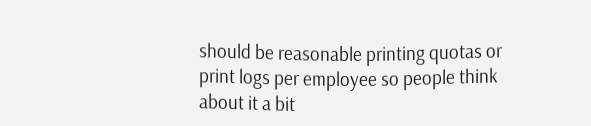should be reasonable printing quotas or print logs per employee so people think about it a bit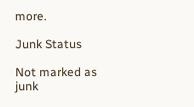more.

Junk Status

Not marked as junk